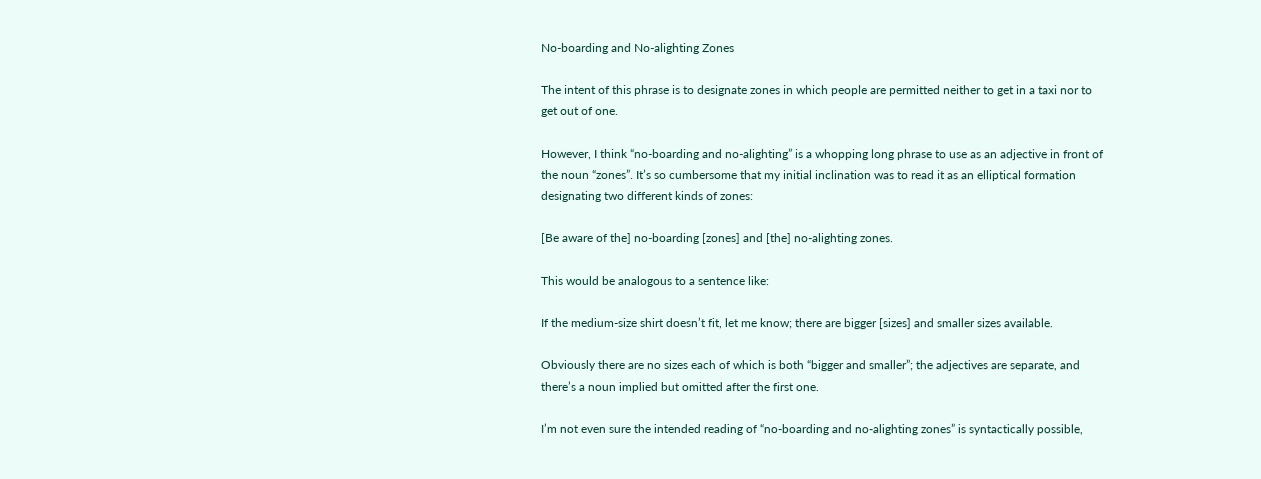No-boarding and No-alighting Zones

The intent of this phrase is to designate zones in which people are permitted neither to get in a taxi nor to get out of one.

However, I think “no-boarding and no-alighting” is a whopping long phrase to use as an adjective in front of the noun “zones”. It’s so cumbersome that my initial inclination was to read it as an elliptical formation designating two different kinds of zones:

[Be aware of the] no-boarding [zones] and [the] no-alighting zones.

This would be analogous to a sentence like:

If the medium-size shirt doesn’t fit, let me know; there are bigger [sizes] and smaller sizes available.

Obviously there are no sizes each of which is both “bigger and smaller”; the adjectives are separate, and there’s a noun implied but omitted after the first one.

I’m not even sure the intended reading of “no-boarding and no-alighting zones” is syntactically possible,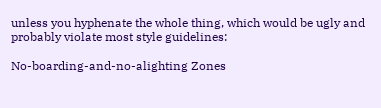unless you hyphenate the whole thing, which would be ugly and probably violate most style guidelines:

No-boarding-and-no-alighting Zones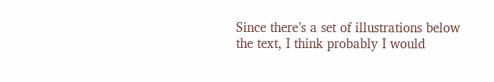Since there’s a set of illustrations below the text, I think probably I would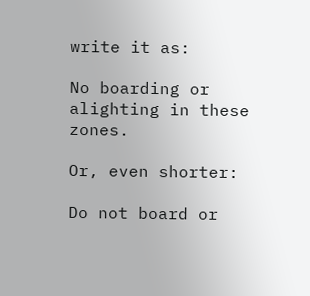write it as:

No boarding or alighting in these zones.

Or, even shorter:

Do not board or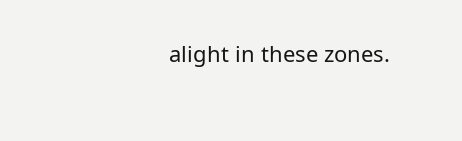alight in these zones.